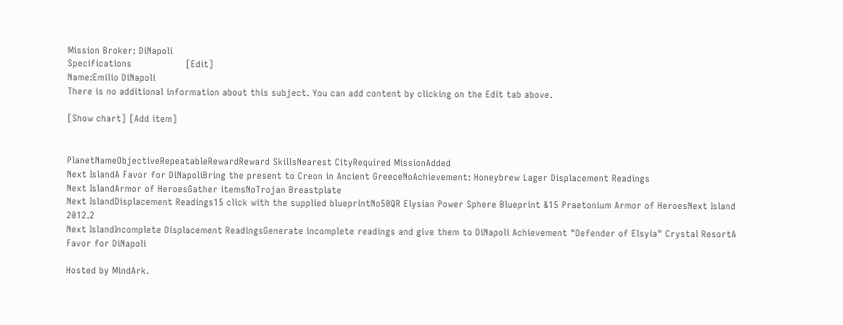Mission Broker: DiNapoli
Specifications                  [Edit]
Name:Emilio DiNapoli
There is no additional information about this subject. You can add content by clicking on the Edit tab above.

[Show chart] [Add item]


PlanetNameObjectiveRepeatableRewardReward SkillsNearest CityRequired MissionAdded
Next IslandA Favor for DiNapoliBring the present to Creon in Ancient GreeceNoAchievement: Honeybrew Lager Displacement Readings
Next IslandArmor of HeroesGather itemsNoTrojan Breastplate
Next IslandDisplacement Readings15 click with the supplied blueprintNo50QR Elysian Power Sphere Blueprint &15 Praetonium Armor of HeroesNext Island 2012.2
Next IslandIncomplete Displacement ReadingsGenerate incomplete readings and give them to DiNapoli Achievement "Defender of Elsyia" Crystal ResortA Favor for DiNapoli

Hosted by MindArk.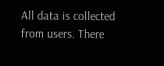All data is collected from users. There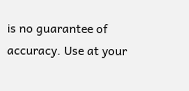is no guarantee of accuracy. Use at your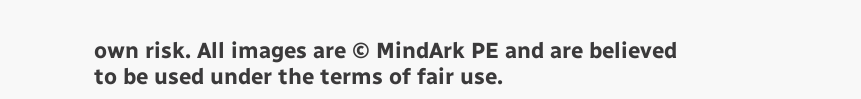own risk. All images are © MindArk PE and are believed to be used under the terms of fair use.